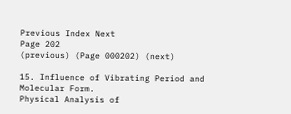Previous Index Next
Page 202
(previous) (Page 000202) (next)

15. Influence of Vibrating Period and Molecular Form.
Physical Analysis of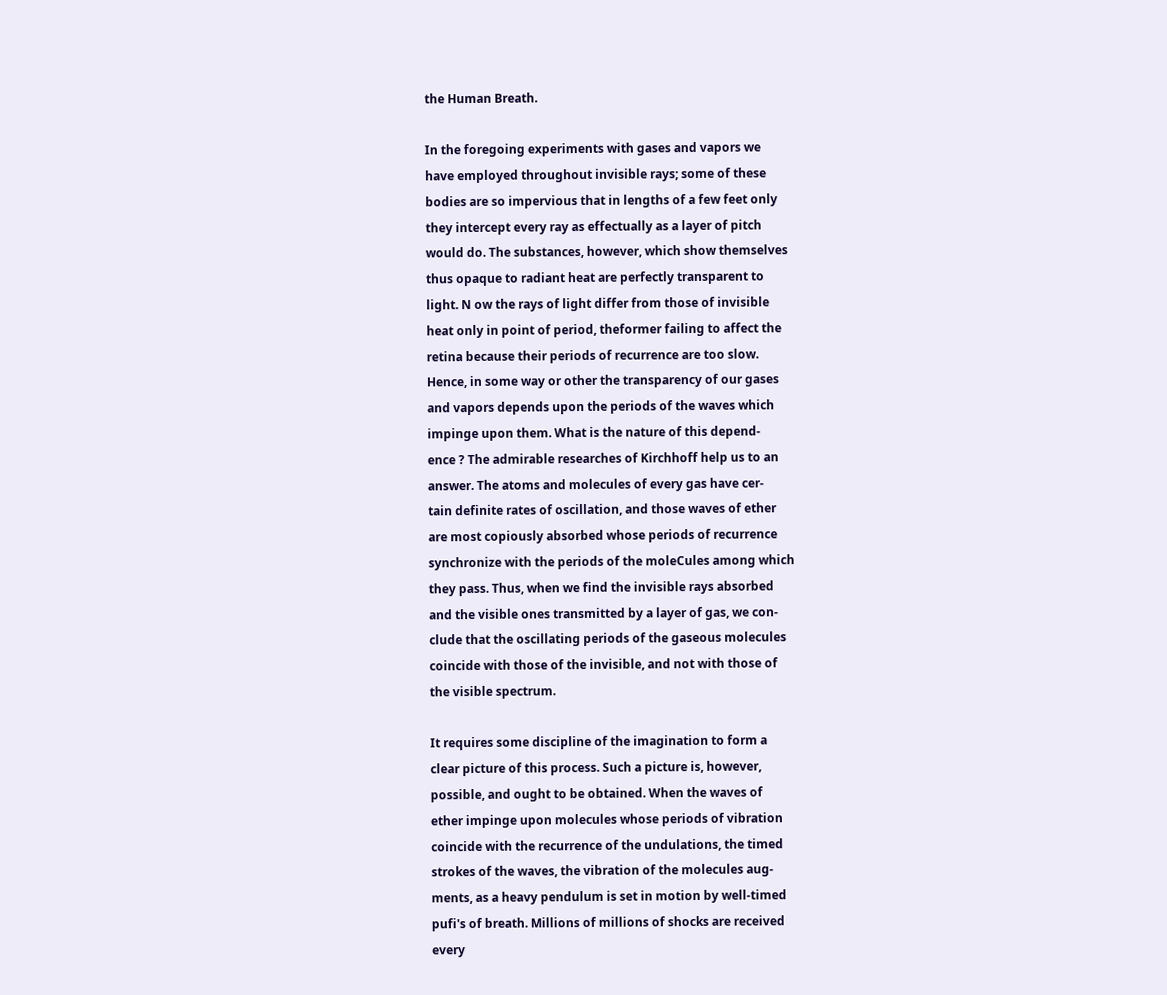the Human Breath.

In the foregoing experiments with gases and vapors we
have employed throughout invisible rays; some of these
bodies are so impervious that in lengths of a few feet only
they intercept every ray as effectually as a layer of pitch
would do. The substances, however, which show themselves
thus opaque to radiant heat are perfectly transparent to
light. N ow the rays of light differ from those of invisible
heat only in point of period, theformer failing to affect the
retina because their periods of recurrence are too slow.
Hence, in some way or other the transparency of our gases
and vapors depends upon the periods of the waves which
impinge upon them. What is the nature of this depend-
ence ? The admirable researches of Kirchhoff help us to an
answer. The atoms and molecules of every gas have cer-
tain definite rates of oscillation, and those waves of ether
are most copiously absorbed whose periods of recurrence
synchronize with the periods of the moleCules among which
they pass. Thus, when we find the invisible rays absorbed
and the visible ones transmitted by a layer of gas, we con-
clude that the oscillating periods of the gaseous molecules
coincide with those of the invisible, and not with those of
the visible spectrum.

It requires some discipline of the imagination to form a
clear picture of this process. Such a picture is, however,
possible, and ought to be obtained. When the waves of
ether impinge upon molecules whose periods of vibration
coincide with the recurrence of the undulations, the timed
strokes of the waves, the vibration of the molecules aug-
ments, as a heavy pendulum is set in motion by well-timed
pufi's of breath. Millions of millions of shocks are received
every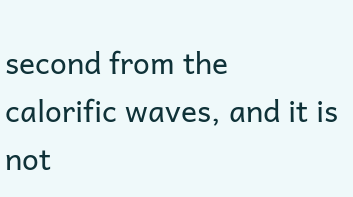second from the calorific waves, and it is not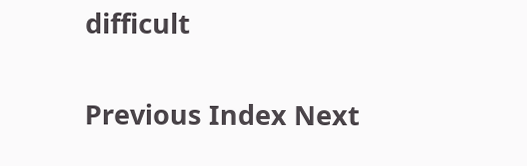difficult

Previous Index Next